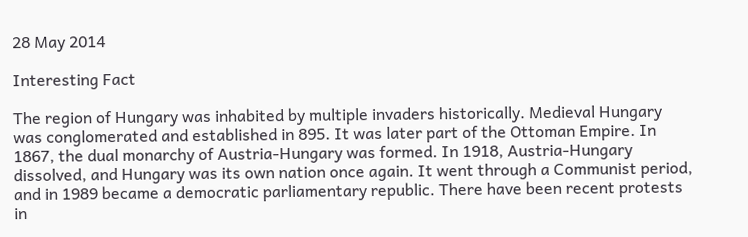28 May 2014

Interesting Fact

The region of Hungary was inhabited by multiple invaders historically. Medieval Hungary was conglomerated and established in 895. It was later part of the Ottoman Empire. In 1867, the dual monarchy of Austria-Hungary was formed. In 1918, Austria-Hungary dissolved, and Hungary was its own nation once again. It went through a Communist period, and in 1989 became a democratic parliamentary republic. There have been recent protests in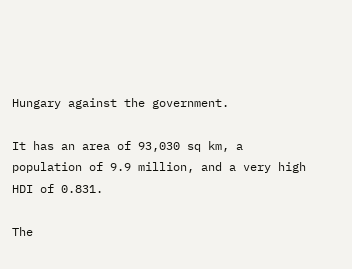Hungary against the government.

It has an area of 93,030 sq km, a population of 9.9 million, and a very high HDI of 0.831.

The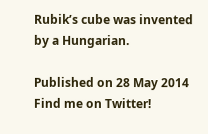Rubik’s cube was invented by a Hungarian.

Published on 28 May 2014 Find me on Twitter!